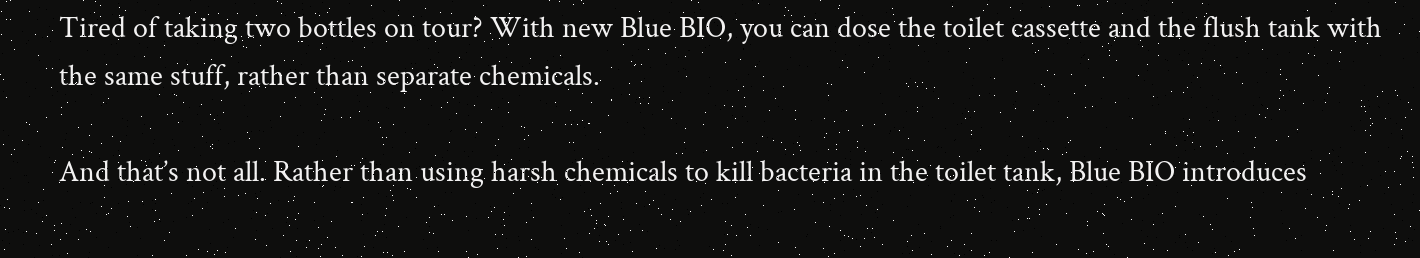Tired of taking two bottles on tour? With new Blue BIO, you can dose the toilet cassette and the flush tank with the same stuff, rather than separate chemicals.

And that’s not all. Rather than using harsh chemicals to kill bacteria in the toilet tank, Blue BIO introduces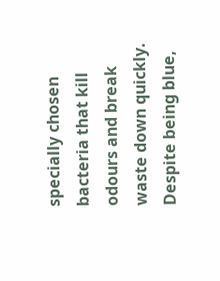specially chosen bacteria that kill odours and break waste down quickly. Despite being blue,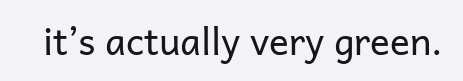it’s actually very green.